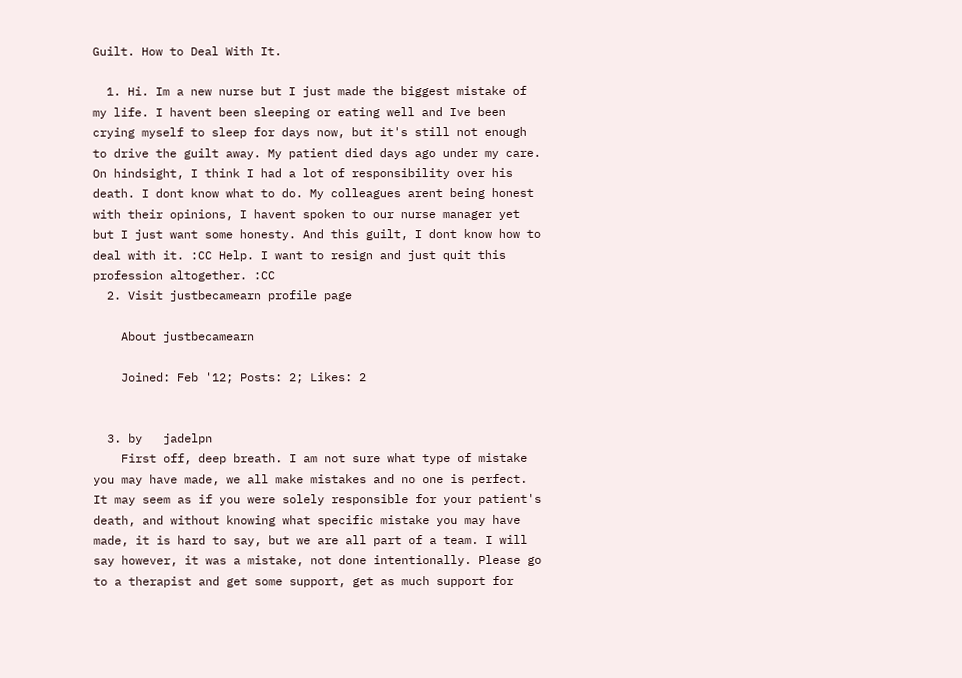Guilt. How to Deal With It.

  1. Hi. Im a new nurse but I just made the biggest mistake of my life. I havent been sleeping or eating well and Ive been crying myself to sleep for days now, but it's still not enough to drive the guilt away. My patient died days ago under my care. On hindsight, I think I had a lot of responsibility over his death. I dont know what to do. My colleagues arent being honest with their opinions, I havent spoken to our nurse manager yet but I just want some honesty. And this guilt, I dont know how to deal with it. :CC Help. I want to resign and just quit this profession altogether. :CC
  2. Visit justbecamearn profile page

    About justbecamearn

    Joined: Feb '12; Posts: 2; Likes: 2


  3. by   jadelpn
    First off, deep breath. I am not sure what type of mistake you may have made, we all make mistakes and no one is perfect. It may seem as if you were solely responsible for your patient's death, and without knowing what specific mistake you may have made, it is hard to say, but we are all part of a team. I will say however, it was a mistake, not done intentionally. Please go to a therapist and get some support, get as much support for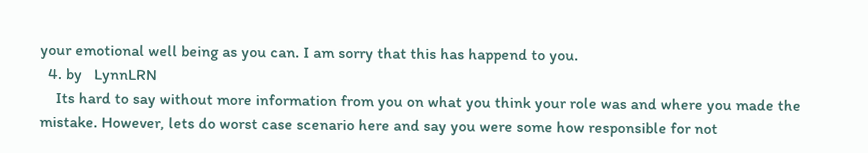your emotional well being as you can. I am sorry that this has happend to you.
  4. by   LynnLRN
    Its hard to say without more information from you on what you think your role was and where you made the mistake. However, lets do worst case scenario here and say you were some how responsible for not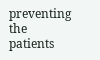preventing the patients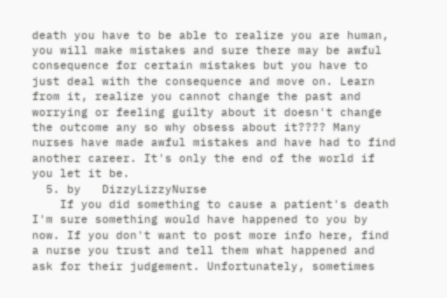death you have to be able to realize you are human, you will make mistakes and sure there may be awful consequence for certain mistakes but you have to just deal with the consequence and move on. Learn from it, realize you cannot change the past and worrying or feeling guilty about it doesn't change the outcome any so why obsess about it???? Many nurses have made awful mistakes and have had to find another career. It's only the end of the world if you let it be.
  5. by   DizzyLizzyNurse
    If you did something to cause a patient's death I'm sure something would have happened to you by now. If you don't want to post more info here, find a nurse you trust and tell them what happened and ask for their judgement. Unfortunately, sometimes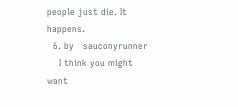people just die. It happens.
  6. by   sauconyrunner
    I think you might want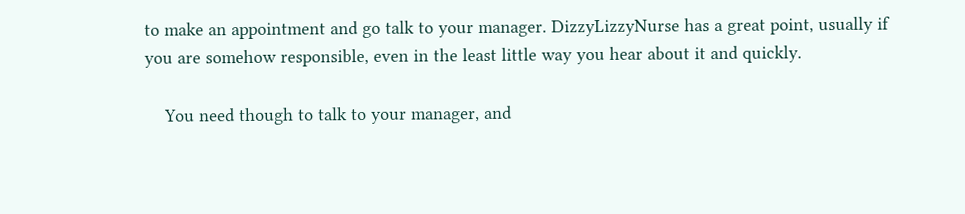to make an appointment and go talk to your manager. DizzyLizzyNurse has a great point, usually if you are somehow responsible, even in the least little way you hear about it and quickly.

    You need though to talk to your manager, and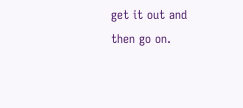get it out and then go on.